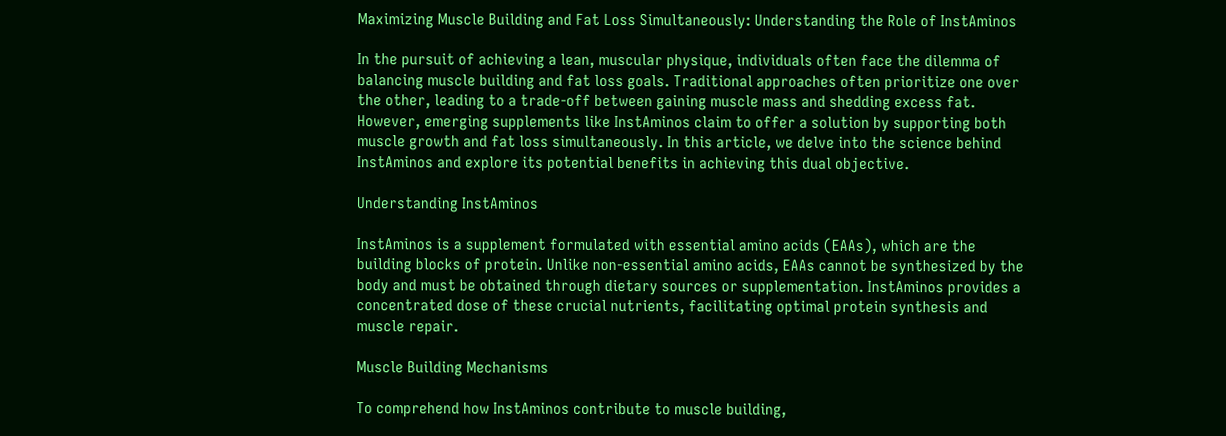Maximizing Muscle Building and Fat Loss Simultaneously: Understanding the Role of InstAminos

In the pursuit of achieving a lean, muscular physique, individuals often face the dilemma of balancing muscle building and fat loss goals. Traditional approaches often prioritize one over the other, leading to a trade-off between gaining muscle mass and shedding excess fat. However, emerging supplements like InstAminos claim to offer a solution by supporting both muscle growth and fat loss simultaneously. In this article, we delve into the science behind InstAminos and explore its potential benefits in achieving this dual objective.

Understanding InstAminos

InstAminos is a supplement formulated with essential amino acids (EAAs), which are the building blocks of protein. Unlike non-essential amino acids, EAAs cannot be synthesized by the body and must be obtained through dietary sources or supplementation. InstAminos provides a concentrated dose of these crucial nutrients, facilitating optimal protein synthesis and muscle repair.

Muscle Building Mechanisms

To comprehend how InstAminos contribute to muscle building,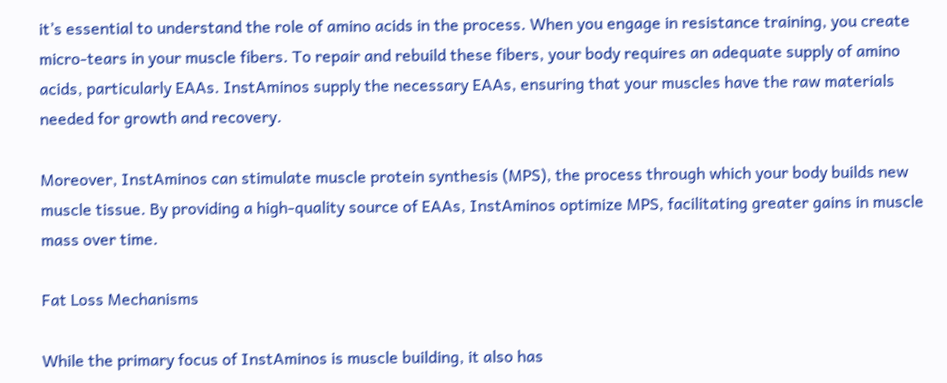it’s essential to understand the role of amino acids in the process. When you engage in resistance training, you create micro-tears in your muscle fibers. To repair and rebuild these fibers, your body requires an adequate supply of amino acids, particularly EAAs. InstAminos supply the necessary EAAs, ensuring that your muscles have the raw materials needed for growth and recovery.

Moreover, InstAminos can stimulate muscle protein synthesis (MPS), the process through which your body builds new muscle tissue. By providing a high-quality source of EAAs, InstAminos optimize MPS, facilitating greater gains in muscle mass over time.

Fat Loss Mechanisms

While the primary focus of InstAminos is muscle building, it also has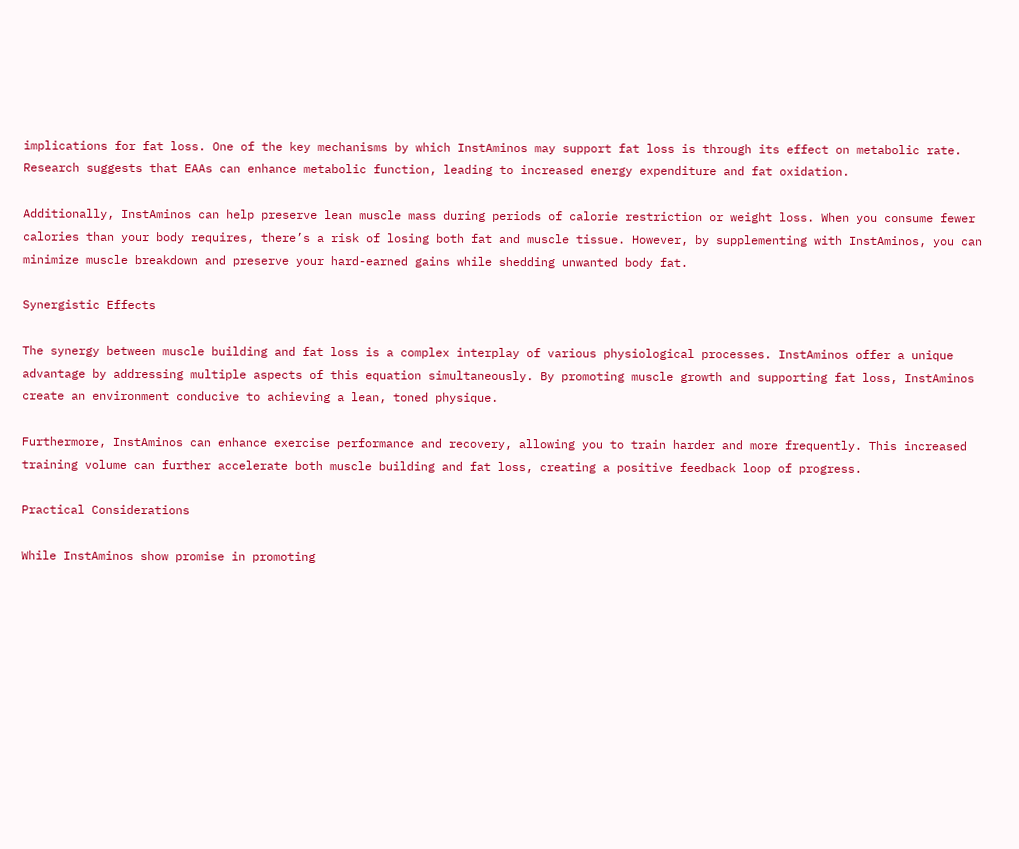implications for fat loss. One of the key mechanisms by which InstAminos may support fat loss is through its effect on metabolic rate. Research suggests that EAAs can enhance metabolic function, leading to increased energy expenditure and fat oxidation.

Additionally, InstAminos can help preserve lean muscle mass during periods of calorie restriction or weight loss. When you consume fewer calories than your body requires, there’s a risk of losing both fat and muscle tissue. However, by supplementing with InstAminos, you can minimize muscle breakdown and preserve your hard-earned gains while shedding unwanted body fat.

Synergistic Effects

The synergy between muscle building and fat loss is a complex interplay of various physiological processes. InstAminos offer a unique advantage by addressing multiple aspects of this equation simultaneously. By promoting muscle growth and supporting fat loss, InstAminos create an environment conducive to achieving a lean, toned physique.

Furthermore, InstAminos can enhance exercise performance and recovery, allowing you to train harder and more frequently. This increased training volume can further accelerate both muscle building and fat loss, creating a positive feedback loop of progress.

Practical Considerations

While InstAminos show promise in promoting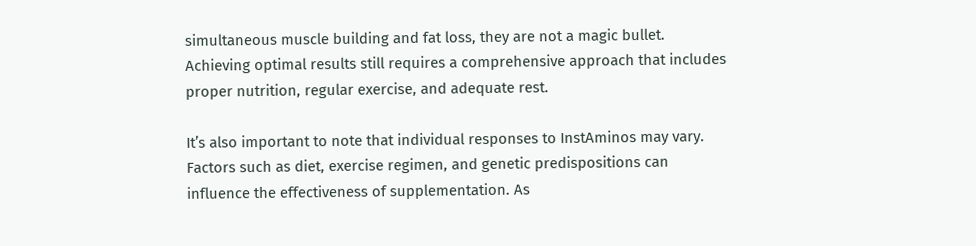simultaneous muscle building and fat loss, they are not a magic bullet. Achieving optimal results still requires a comprehensive approach that includes proper nutrition, regular exercise, and adequate rest.

It’s also important to note that individual responses to InstAminos may vary. Factors such as diet, exercise regimen, and genetic predispositions can influence the effectiveness of supplementation. As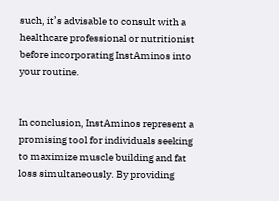such, it’s advisable to consult with a healthcare professional or nutritionist before incorporating InstAminos into your routine.


In conclusion, InstAminos represent a promising tool for individuals seeking to maximize muscle building and fat loss simultaneously. By providing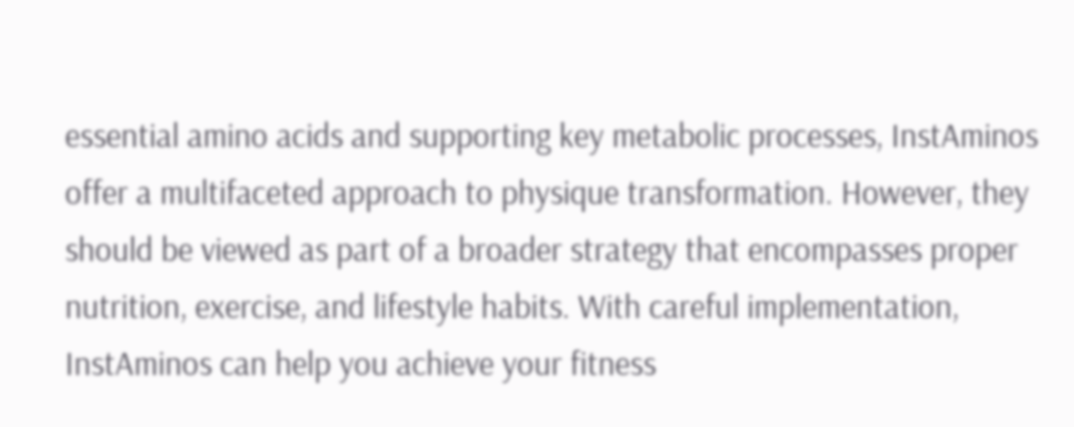essential amino acids and supporting key metabolic processes, InstAminos offer a multifaceted approach to physique transformation. However, they should be viewed as part of a broader strategy that encompasses proper nutrition, exercise, and lifestyle habits. With careful implementation, InstAminos can help you achieve your fitness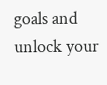goals and unlock your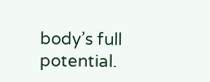body’s full potential.